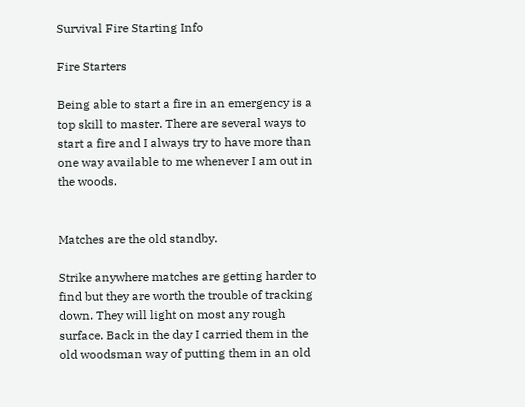Survival Fire Starting Info

Fire Starters

Being able to start a fire in an emergency is a top skill to master. There are several ways to start a fire and I always try to have more than one way available to me whenever I am out in the woods.


Matches are the old standby.

Strike anywhere matches are getting harder to find but they are worth the trouble of tracking down. They will light on most any rough surface. Back in the day I carried them in the old woodsman way of putting them in an old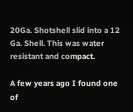20Ga. Shotshell slid into a 12 Ga. Shell. This was water resistant and compact.

A few years ago I found one of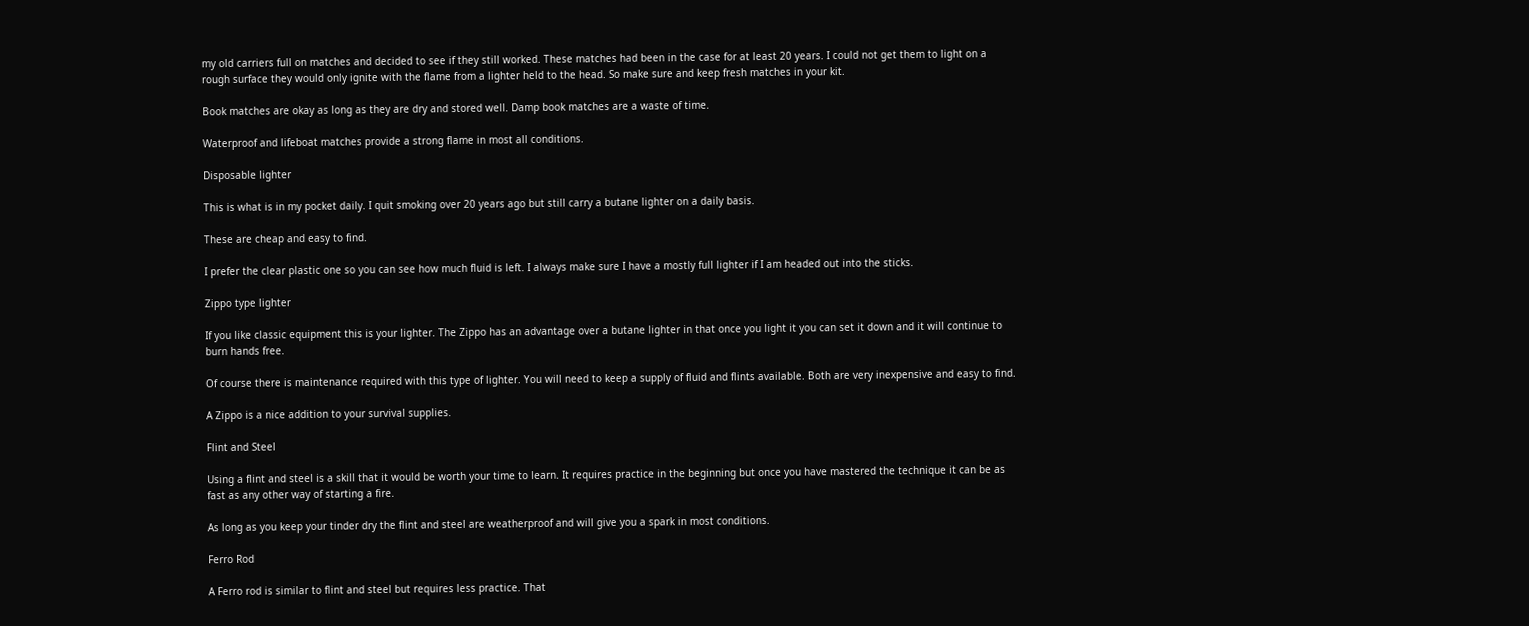my old carriers full on matches and decided to see if they still worked. These matches had been in the case for at least 20 years. I could not get them to light on a rough surface they would only ignite with the flame from a lighter held to the head. So make sure and keep fresh matches in your kit.

Book matches are okay as long as they are dry and stored well. Damp book matches are a waste of time.

Waterproof and lifeboat matches provide a strong flame in most all conditions.

Disposable lighter

This is what is in my pocket daily. I quit smoking over 20 years ago but still carry a butane lighter on a daily basis.

These are cheap and easy to find.

I prefer the clear plastic one so you can see how much fluid is left. I always make sure I have a mostly full lighter if I am headed out into the sticks.

Zippo type lighter

If you like classic equipment this is your lighter. The Zippo has an advantage over a butane lighter in that once you light it you can set it down and it will continue to burn hands free.

Of course there is maintenance required with this type of lighter. You will need to keep a supply of fluid and flints available. Both are very inexpensive and easy to find.

A Zippo is a nice addition to your survival supplies.

Flint and Steel

Using a flint and steel is a skill that it would be worth your time to learn. It requires practice in the beginning but once you have mastered the technique it can be as fast as any other way of starting a fire.

As long as you keep your tinder dry the flint and steel are weatherproof and will give you a spark in most conditions.

Ferro Rod

A Ferro rod is similar to flint and steel but requires less practice. That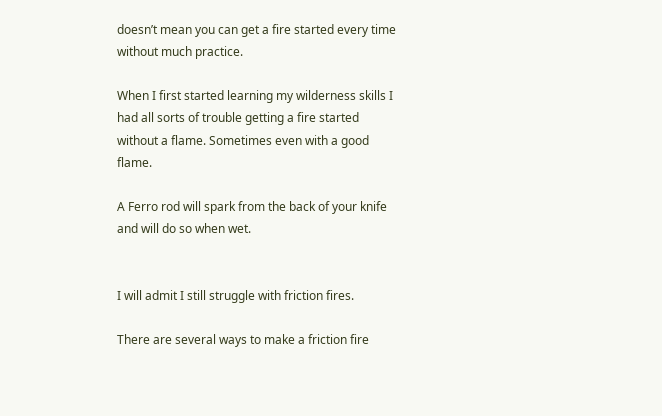doesn’t mean you can get a fire started every time without much practice.

When I first started learning my wilderness skills I had all sorts of trouble getting a fire started without a flame. Sometimes even with a good flame.

A Ferro rod will spark from the back of your knife and will do so when wet.


I will admit I still struggle with friction fires.

There are several ways to make a friction fire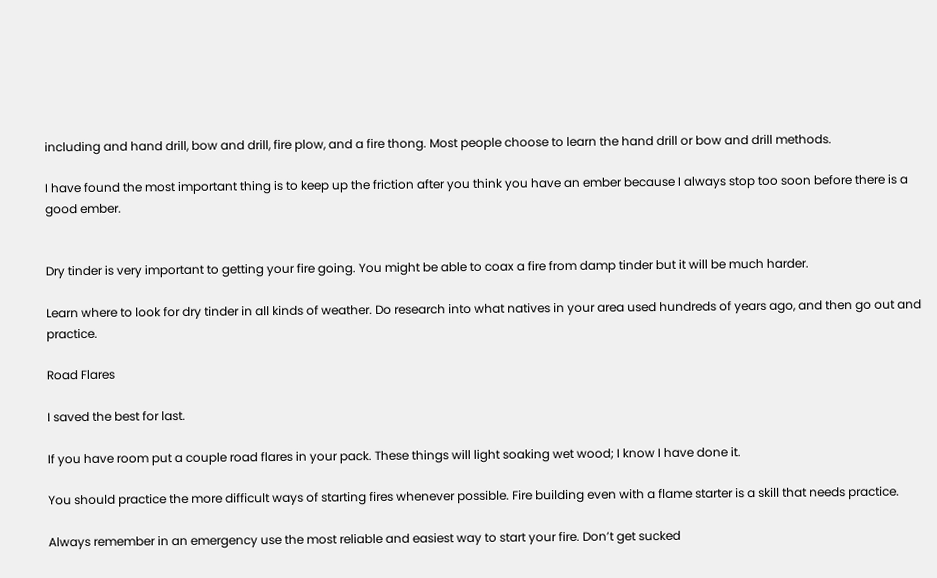including and hand drill, bow and drill, fire plow, and a fire thong. Most people choose to learn the hand drill or bow and drill methods.

I have found the most important thing is to keep up the friction after you think you have an ember because I always stop too soon before there is a good ember.


Dry tinder is very important to getting your fire going. You might be able to coax a fire from damp tinder but it will be much harder.

Learn where to look for dry tinder in all kinds of weather. Do research into what natives in your area used hundreds of years ago, and then go out and practice.

Road Flares

I saved the best for last.

If you have room put a couple road flares in your pack. These things will light soaking wet wood; I know I have done it.

You should practice the more difficult ways of starting fires whenever possible. Fire building even with a flame starter is a skill that needs practice.

Always remember in an emergency use the most reliable and easiest way to start your fire. Don’t get sucked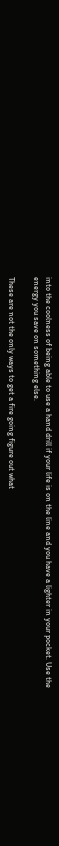into the coolness of being able to use a hand drill if your life is on the line and you have a lighter in your pocket. Use the energy you save on something else.

These are not the only ways to get a fire going figure out what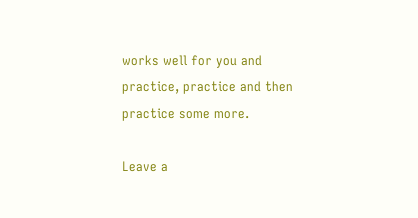works well for you and practice, practice and then practice some more.

Leave a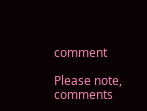comment

Please note, comments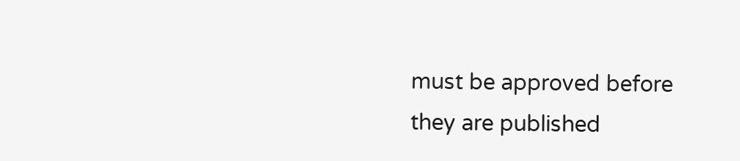must be approved before they are published